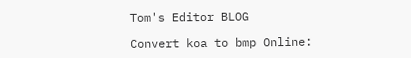Tom's Editor BLOG

Convert koa to bmp Online: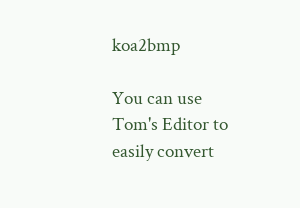koa2bmp

You can use Tom's Editor to easily convert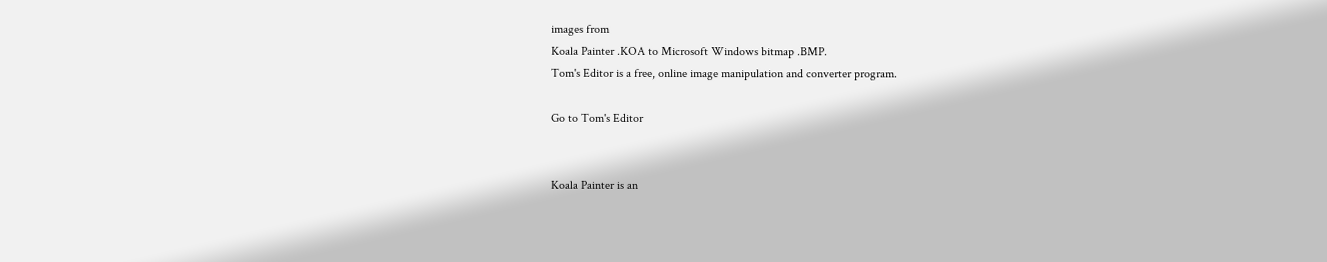images from
Koala Painter .KOA to Microsoft Windows bitmap .BMP.
Tom's Editor is a free, online image manipulation and converter program.

Go to Tom's Editor


Koala Painter is an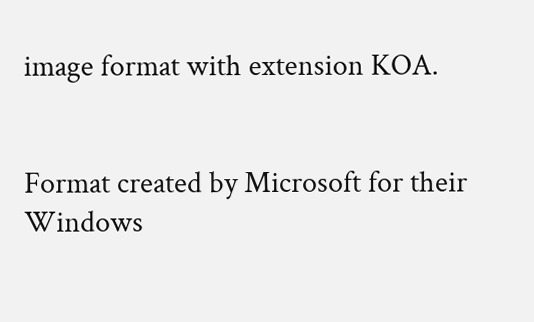image format with extension KOA.


Format created by Microsoft for their Windows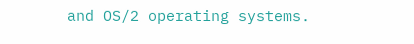and OS/2 operating systems.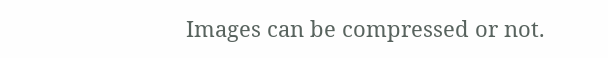Images can be compressed or not.